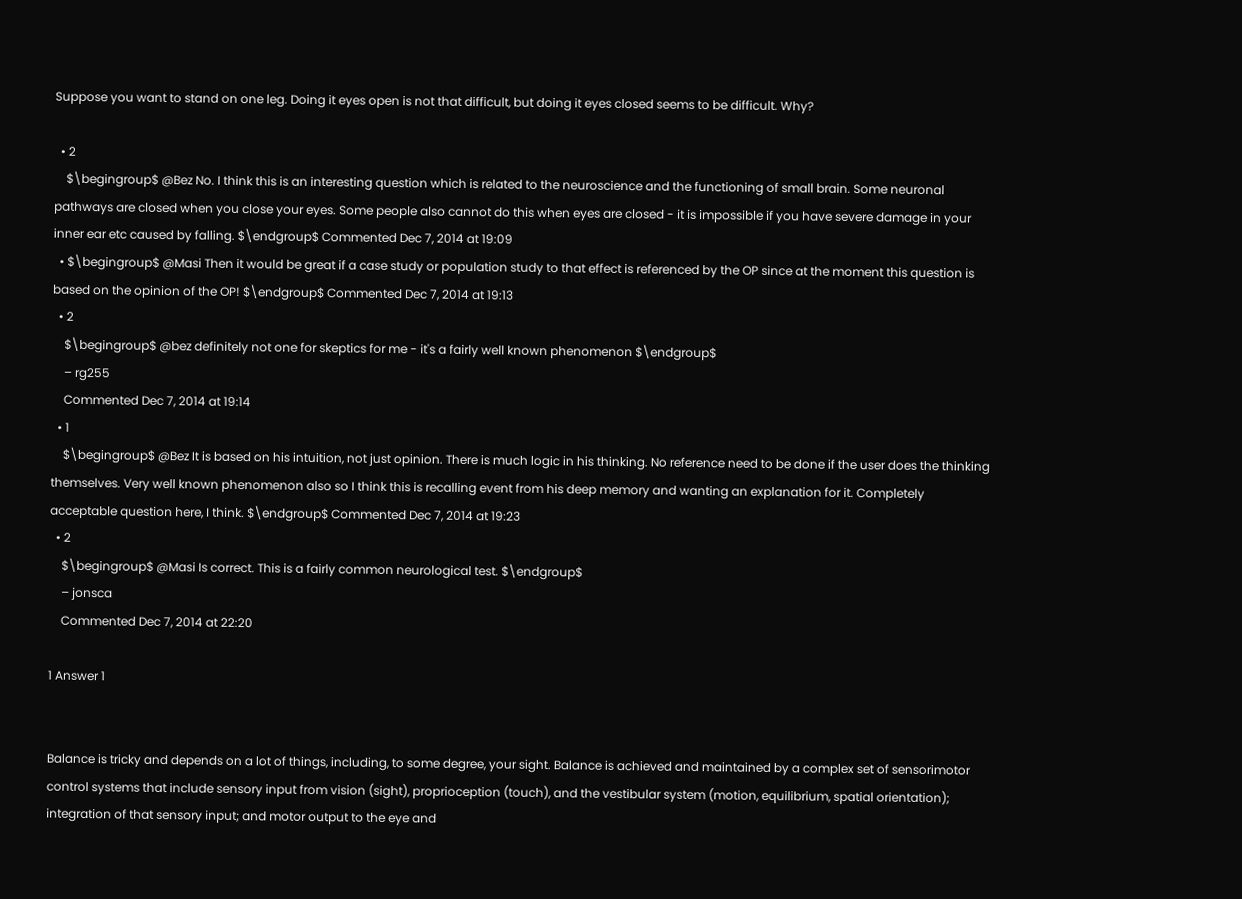Suppose you want to stand on one leg. Doing it eyes open is not that difficult, but doing it eyes closed seems to be difficult. Why?

  • 2
    $\begingroup$ @Bez No. I think this is an interesting question which is related to the neuroscience and the functioning of small brain. Some neuronal pathways are closed when you close your eyes. Some people also cannot do this when eyes are closed - it is impossible if you have severe damage in your inner ear etc caused by falling. $\endgroup$ Commented Dec 7, 2014 at 19:09
  • $\begingroup$ @Masi Then it would be great if a case study or population study to that effect is referenced by the OP since at the moment this question is based on the opinion of the OP! $\endgroup$ Commented Dec 7, 2014 at 19:13
  • 2
    $\begingroup$ @bez definitely not one for skeptics for me - it's a fairly well known phenomenon $\endgroup$
    – rg255
    Commented Dec 7, 2014 at 19:14
  • 1
    $\begingroup$ @Bez It is based on his intuition, not just opinion. There is much logic in his thinking. No reference need to be done if the user does the thinking themselves. Very well known phenomenon also so I think this is recalling event from his deep memory and wanting an explanation for it. Completely acceptable question here, I think. $\endgroup$ Commented Dec 7, 2014 at 19:23
  • 2
    $\begingroup$ @Masi Is correct. This is a fairly common neurological test. $\endgroup$
    – jonsca
    Commented Dec 7, 2014 at 22:20

1 Answer 1


Balance is tricky and depends on a lot of things, including, to some degree, your sight. Balance is achieved and maintained by a complex set of sensorimotor control systems that include sensory input from vision (sight), proprioception (touch), and the vestibular system (motion, equilibrium, spatial orientation); integration of that sensory input; and motor output to the eye and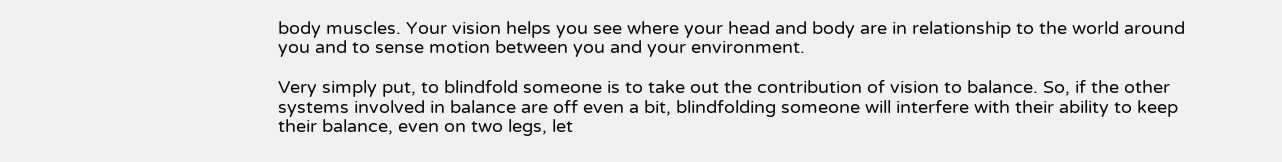body muscles. Your vision helps you see where your head and body are in relationship to the world around you and to sense motion between you and your environment.

Very simply put, to blindfold someone is to take out the contribution of vision to balance. So, if the other systems involved in balance are off even a bit, blindfolding someone will interfere with their ability to keep their balance, even on two legs, let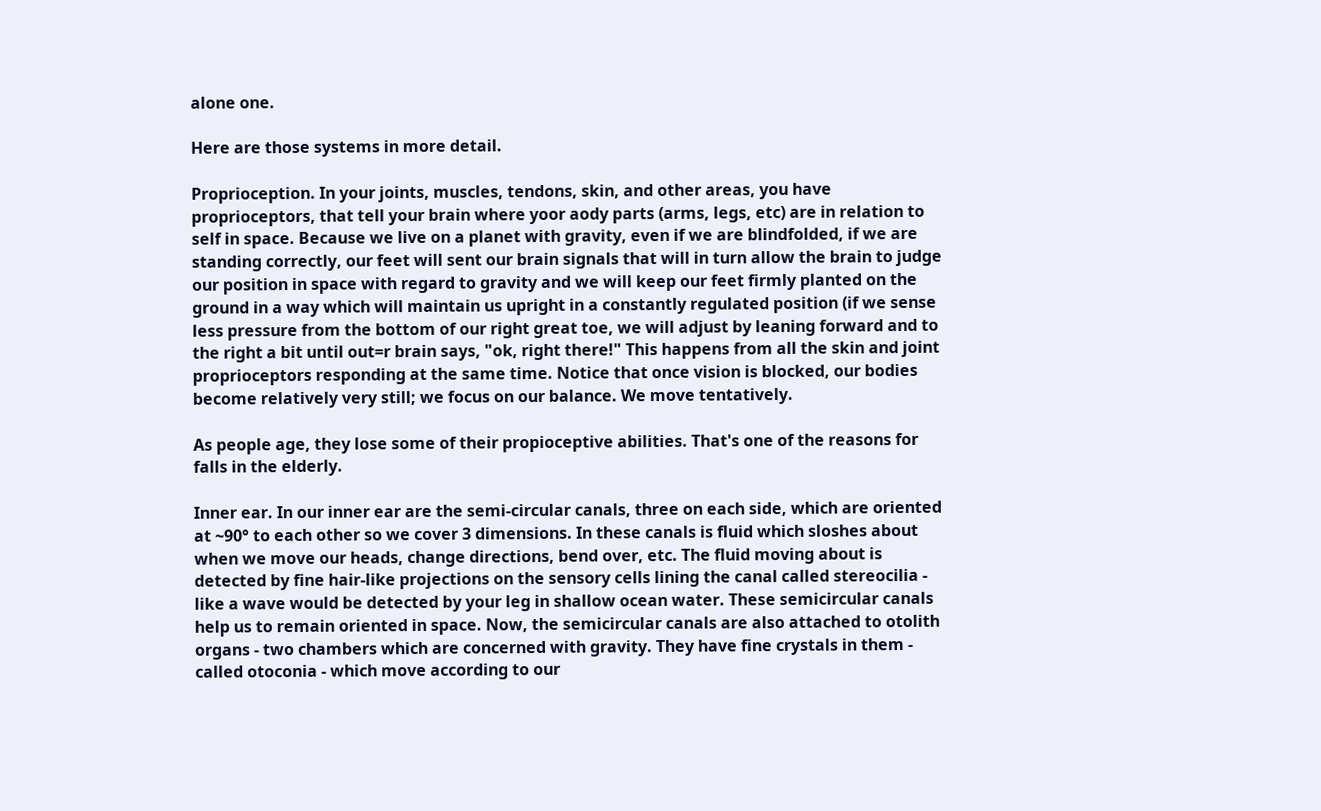alone one.

Here are those systems in more detail.

Proprioception. In your joints, muscles, tendons, skin, and other areas, you have proprioceptors, that tell your brain where yoor aody parts (arms, legs, etc) are in relation to self in space. Because we live on a planet with gravity, even if we are blindfolded, if we are standing correctly, our feet will sent our brain signals that will in turn allow the brain to judge our position in space with regard to gravity and we will keep our feet firmly planted on the ground in a way which will maintain us upright in a constantly regulated position (if we sense less pressure from the bottom of our right great toe, we will adjust by leaning forward and to the right a bit until out=r brain says, "ok, right there!" This happens from all the skin and joint proprioceptors responding at the same time. Notice that once vision is blocked, our bodies become relatively very still; we focus on our balance. We move tentatively.

As people age, they lose some of their propioceptive abilities. That's one of the reasons for falls in the elderly.

Inner ear. In our inner ear are the semi-circular canals, three on each side, which are oriented at ~90° to each other so we cover 3 dimensions. In these canals is fluid which sloshes about when we move our heads, change directions, bend over, etc. The fluid moving about is detected by fine hair-like projections on the sensory cells lining the canal called stereocilia - like a wave would be detected by your leg in shallow ocean water. These semicircular canals help us to remain oriented in space. Now, the semicircular canals are also attached to otolith organs - two chambers which are concerned with gravity. They have fine crystals in them - called otoconia - which move according to our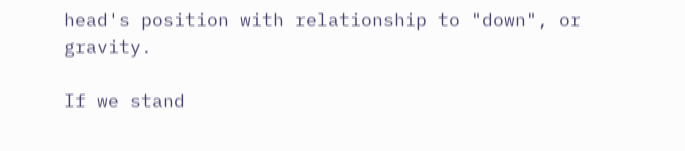head's position with relationship to "down", or gravity.

If we stand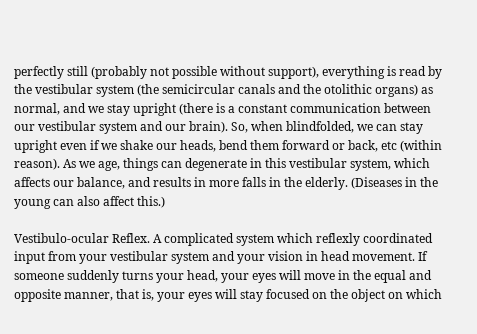perfectly still (probably not possible without support), everything is read by the vestibular system (the semicircular canals and the otolithic organs) as normal, and we stay upright (there is a constant communication between our vestibular system and our brain). So, when blindfolded, we can stay upright even if we shake our heads, bend them forward or back, etc (within reason). As we age, things can degenerate in this vestibular system, which affects our balance, and results in more falls in the elderly. (Diseases in the young can also affect this.)

Vestibulo-ocular Reflex. A complicated system which reflexly coordinated input from your vestibular system and your vision in head movement. If someone suddenly turns your head, your eyes will move in the equal and opposite manner, that is, your eyes will stay focused on the object on which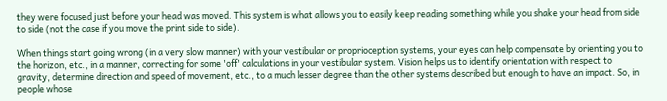they were focused just before your head was moved. This system is what allows you to easily keep reading something while you shake your head from side to side (not the case if you move the print side to side).

When things start going wrong (in a very slow manner) with your vestibular or proprioception systems, your eyes can help compensate by orienting you to the horizon, etc., in a manner, correcting for some 'off' calculations in your vestibular system. Vision helps us to identify orientation with respect to gravity, determine direction and speed of movement, etc., to a much lesser degree than the other systems described but enough to have an impact. So, in people whose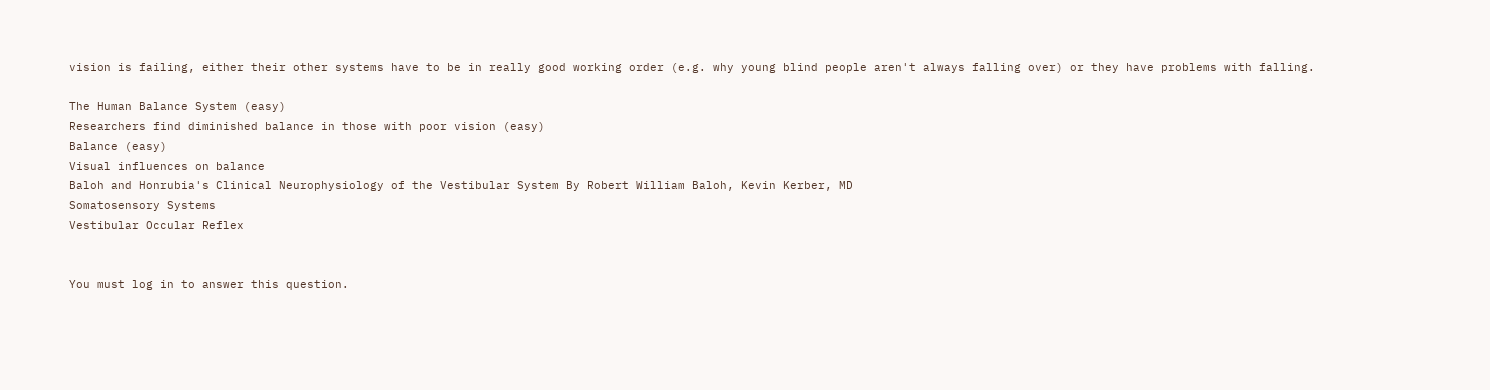vision is failing, either their other systems have to be in really good working order (e.g. why young blind people aren't always falling over) or they have problems with falling.

The Human Balance System (easy)
Researchers find diminished balance in those with poor vision (easy)
Balance (easy)
Visual influences on balance
Baloh and Honrubia's Clinical Neurophysiology of the Vestibular System By Robert William Baloh, Kevin Kerber, MD
Somatosensory Systems
Vestibular Occular Reflex


You must log in to answer this question.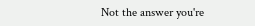Not the answer you're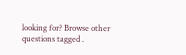looking for? Browse other questions tagged .